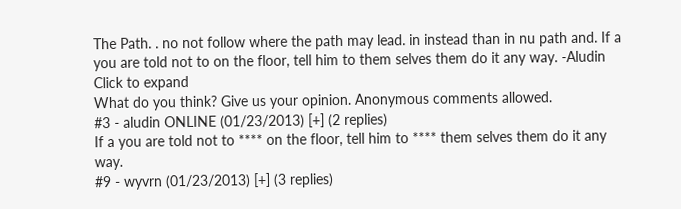The Path. . no not follow where the path may lead. in instead than in nu path and. If a you are told not to on the floor, tell him to them selves them do it any way. -Aludin
Click to expand
What do you think? Give us your opinion. Anonymous comments allowed.
#3 - aludin ONLINE (01/23/2013) [+] (2 replies)
If a you are told not to **** on the floor, tell him to **** them selves them do it any way.
#9 - wyvrn (01/23/2013) [+] (3 replies)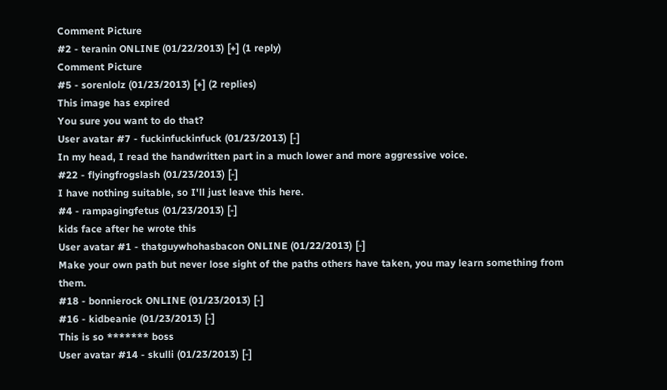Comment Picture
#2 - teranin ONLINE (01/22/2013) [+] (1 reply)
Comment Picture
#5 - sorenlolz (01/23/2013) [+] (2 replies)
This image has expired
You sure you want to do that?
User avatar #7 - fuckinfuckinfuck (01/23/2013) [-]
In my head, I read the handwritten part in a much lower and more aggressive voice.
#22 - flyingfrogslash (01/23/2013) [-]
I have nothing suitable, so I'll just leave this here.
#4 - rampagingfetus (01/23/2013) [-]
kids face after he wrote this
User avatar #1 - thatguywhohasbacon ONLINE (01/22/2013) [-]
Make your own path but never lose sight of the paths others have taken, you may learn something from them.
#18 - bonnierock ONLINE (01/23/2013) [-]
#16 - kidbeanie (01/23/2013) [-]
This is so ******* boss
User avatar #14 - skulli (01/23/2013) [-]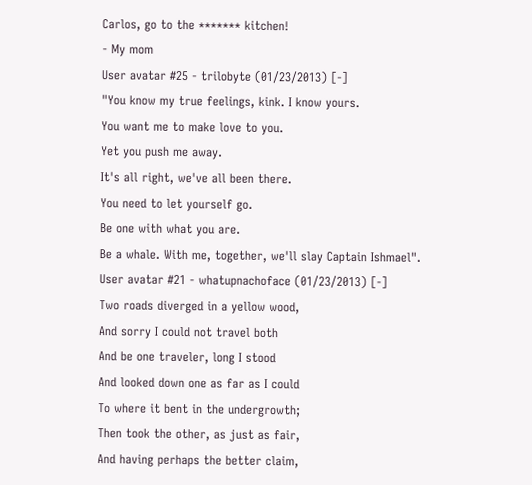Carlos, go to the ******* kitchen!
- My mom
User avatar #25 - trilobyte (01/23/2013) [-]
"You know my true feelings, kink. I know yours.
You want me to make love to you.
Yet you push me away.
It's all right, we've all been there.
You need to let yourself go.
Be one with what you are.
Be a whale. With me, together, we'll slay Captain Ishmael".
User avatar #21 - whatupnachoface (01/23/2013) [-]
Two roads diverged in a yellow wood,
And sorry I could not travel both
And be one traveler, long I stood
And looked down one as far as I could
To where it bent in the undergrowth;
Then took the other, as just as fair,
And having perhaps the better claim,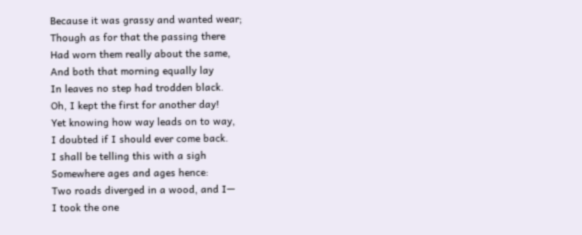Because it was grassy and wanted wear;
Though as for that the passing there
Had worn them really about the same,
And both that morning equally lay
In leaves no step had trodden black.
Oh, I kept the first for another day!
Yet knowing how way leads on to way,
I doubted if I should ever come back.
I shall be telling this with a sigh
Somewhere ages and ages hence:
Two roads diverged in a wood, and I—
I took the one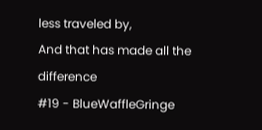less traveled by,
And that has made all the difference
#19 - BlueWaffleGringe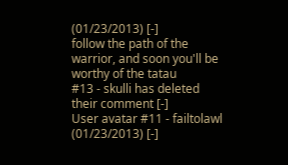(01/23/2013) [-]
follow the path of the warrior, and soon you'll be worthy of the tatau
#13 - skulli has deleted their comment [-]
User avatar #11 - failtolawl (01/23/2013) [-]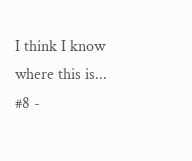I think I know where this is...
#8 -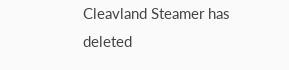Cleavland Steamer has deleted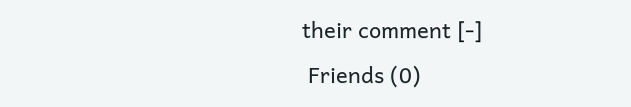their comment [-]
 Friends (0)